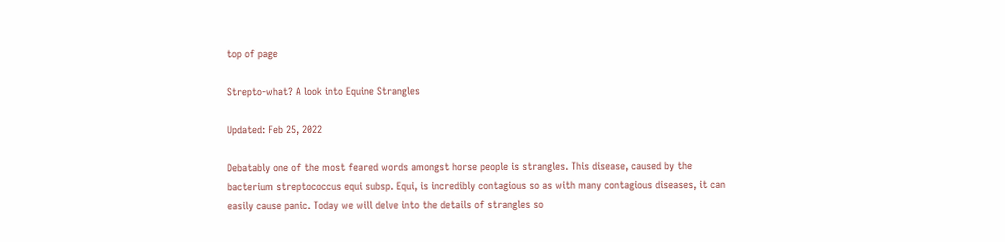top of page

Strepto-what? A look into Equine Strangles

Updated: Feb 25, 2022

Debatably one of the most feared words amongst horse people is strangles. This disease, caused by the bacterium streptococcus equi subsp. Equi, is incredibly contagious so as with many contagious diseases, it can easily cause panic. Today we will delve into the details of strangles so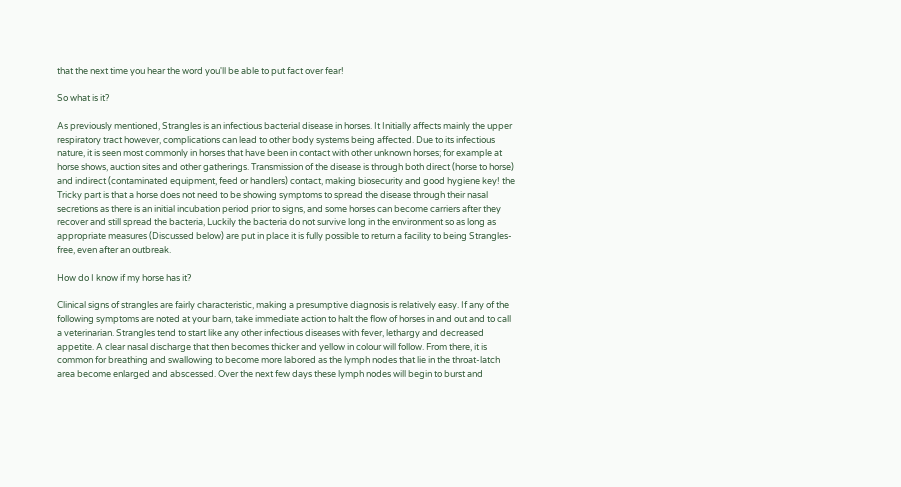that the next time you hear the word you'll be able to put fact over fear!

So what is it?

As previously mentioned, Strangles is an infectious bacterial disease in horses. It Initially affects mainly the upper respiratory tract however, complications can lead to other body systems being affected. Due to its infectious nature, it is seen most commonly in horses that have been in contact with other unknown horses; for example at horse shows, auction sites and other gatherings. Transmission of the disease is through both direct (horse to horse) and indirect (contaminated equipment, feed or handlers) contact, making biosecurity and good hygiene key! the Tricky part is that a horse does not need to be showing symptoms to spread the disease through their nasal secretions as there is an initial incubation period prior to signs, and some horses can become carriers after they recover and still spread the bacteria, Luckily the bacteria do not survive long in the environment so as long as appropriate measures (Discussed below) are put in place it is fully possible to return a facility to being Strangles-free, even after an outbreak.

How do I know if my horse has it?

Clinical signs of strangles are fairly characteristic, making a presumptive diagnosis is relatively easy. If any of the following symptoms are noted at your barn, take immediate action to halt the flow of horses in and out and to call a veterinarian. Strangles tend to start like any other infectious diseases with fever, lethargy and decreased appetite. A clear nasal discharge that then becomes thicker and yellow in colour will follow. From there, it is common for breathing and swallowing to become more labored as the lymph nodes that lie in the throat-latch area become enlarged and abscessed. Over the next few days these lymph nodes will begin to burst and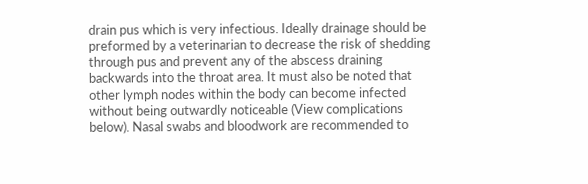drain pus which is very infectious. Ideally drainage should be preformed by a veterinarian to decrease the risk of shedding through pus and prevent any of the abscess draining backwards into the throat area. It must also be noted that other lymph nodes within the body can become infected without being outwardly noticeable (View complications below). Nasal swabs and bloodwork are recommended to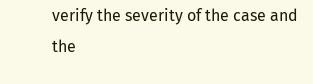verify the severity of the case and the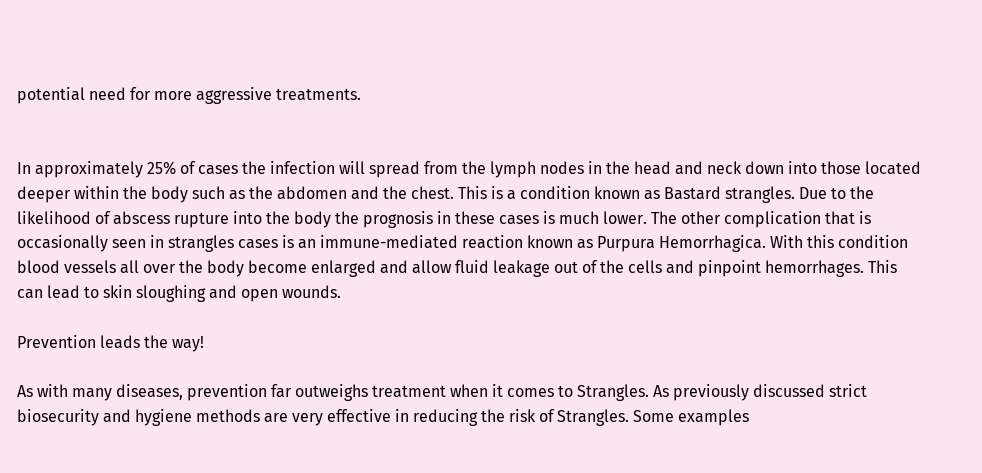potential need for more aggressive treatments.


In approximately 25% of cases the infection will spread from the lymph nodes in the head and neck down into those located deeper within the body such as the abdomen and the chest. This is a condition known as Bastard strangles. Due to the likelihood of abscess rupture into the body the prognosis in these cases is much lower. The other complication that is occasionally seen in strangles cases is an immune-mediated reaction known as Purpura Hemorrhagica. With this condition blood vessels all over the body become enlarged and allow fluid leakage out of the cells and pinpoint hemorrhages. This can lead to skin sloughing and open wounds.

Prevention leads the way!

As with many diseases, prevention far outweighs treatment when it comes to Strangles. As previously discussed strict biosecurity and hygiene methods are very effective in reducing the risk of Strangles. Some examples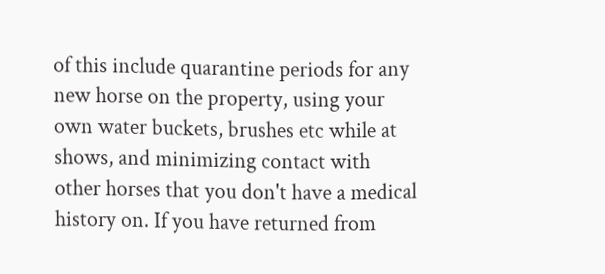of this include quarantine periods for any new horse on the property, using your own water buckets, brushes etc while at shows, and minimizing contact with other horses that you don't have a medical history on. If you have returned from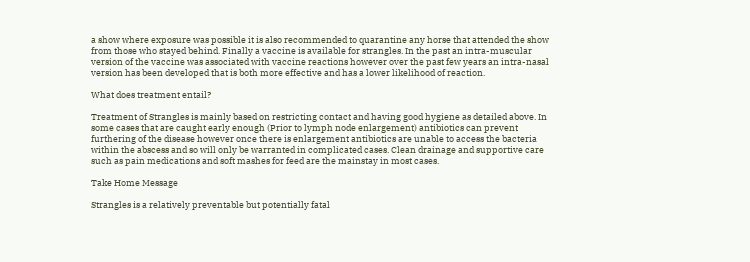a show where exposure was possible it is also recommended to quarantine any horse that attended the show from those who stayed behind. Finally a vaccine is available for strangles. In the past an intra-muscular version of the vaccine was associated with vaccine reactions however over the past few years an intra-nasal version has been developed that is both more effective and has a lower likelihood of reaction.

What does treatment entail?

Treatment of Strangles is mainly based on restricting contact and having good hygiene as detailed above. In some cases that are caught early enough (Prior to lymph node enlargement) antibiotics can prevent furthering of the disease however once there is enlargement antibiotics are unable to access the bacteria within the abscess and so will only be warranted in complicated cases. Clean drainage and supportive care such as pain medications and soft mashes for feed are the mainstay in most cases.

Take Home Message

Strangles is a relatively preventable but potentially fatal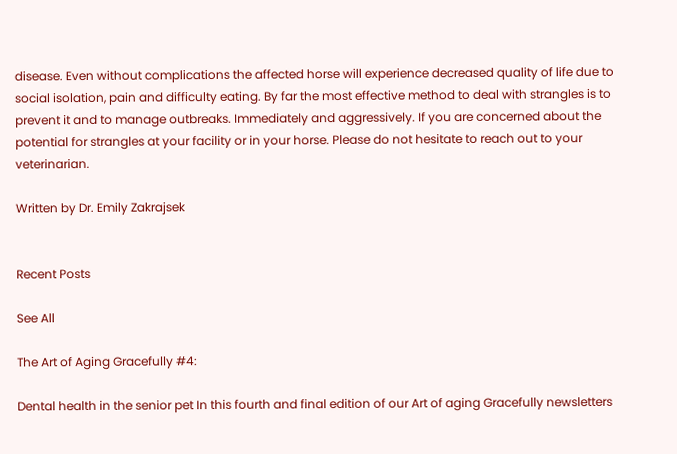disease. Even without complications the affected horse will experience decreased quality of life due to social isolation, pain and difficulty eating. By far the most effective method to deal with strangles is to prevent it and to manage outbreaks. Immediately and aggressively. If you are concerned about the potential for strangles at your facility or in your horse. Please do not hesitate to reach out to your veterinarian.

Written by Dr. Emily Zakrajsek


Recent Posts

See All

The Art of Aging Gracefully #4:

Dental health in the senior pet In this fourth and final edition of our Art of aging Gracefully newsletters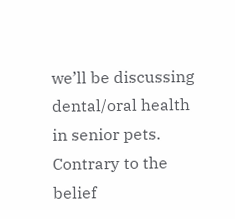we’ll be discussing dental/oral health in senior pets. Contrary to the belief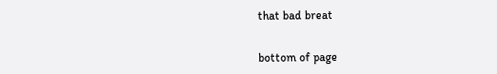that bad breat


bottom of page